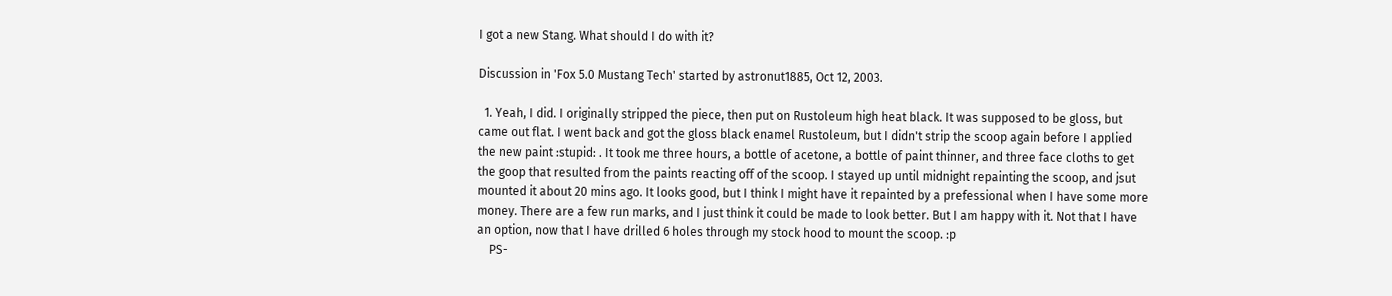I got a new Stang. What should I do with it?

Discussion in 'Fox 5.0 Mustang Tech' started by astronut1885, Oct 12, 2003.

  1. Yeah, I did. I originally stripped the piece, then put on Rustoleum high heat black. It was supposed to be gloss, but came out flat. I went back and got the gloss black enamel Rustoleum, but I didn't strip the scoop again before I applied the new paint :stupid: . It took me three hours, a bottle of acetone, a bottle of paint thinner, and three face cloths to get the goop that resulted from the paints reacting off of the scoop. I stayed up until midnight repainting the scoop, and jsut mounted it about 20 mins ago. It looks good, but I think I might have it repainted by a prefessional when I have some more money. There are a few run marks, and I just think it could be made to look better. But I am happy with it. Not that I have an option, now that I have drilled 6 holes through my stock hood to mount the scoop. :p
    PS-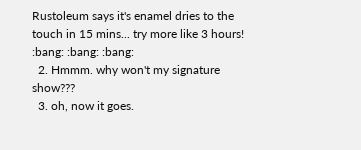Rustoleum says it's enamel dries to the touch in 15 mins... try more like 3 hours! :bang: :bang: :bang:
  2. Hmmm. why won't my signature show???
  3. oh, now it goes.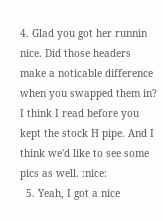4. Glad you got her runnin nice. Did those headers make a noticable difference when you swapped them in? I think I read before you kept the stock H pipe. And I think we'd like to see some pics as well. :nice:
  5. Yeah, I got a nice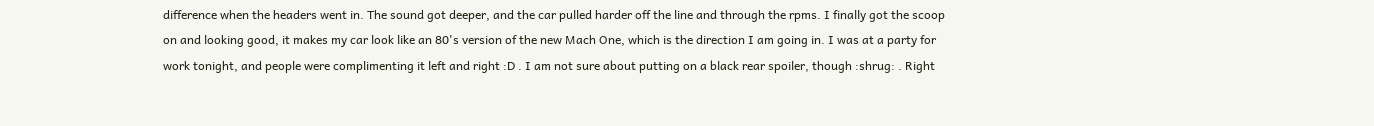difference when the headers went in. The sound got deeper, and the car pulled harder off the line and through the rpms. I finally got the scoop on and looking good, it makes my car look like an 80's version of the new Mach One, which is the direction I am going in. I was at a party for work tonight, and people were complimenting it left and right :D . I am not sure about putting on a black rear spoiler, though :shrug: . Right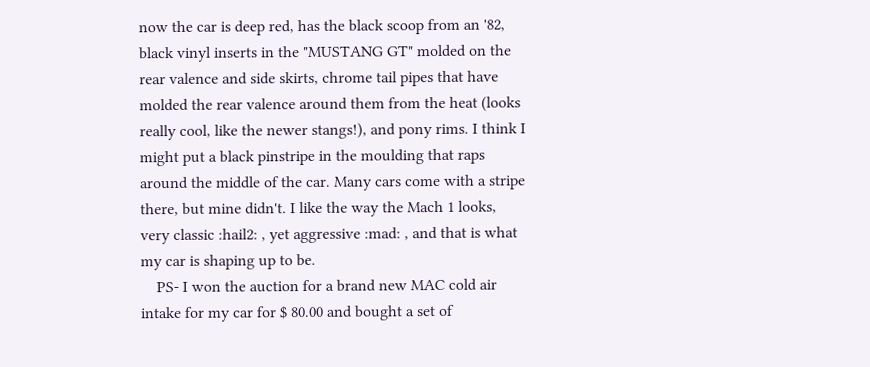now the car is deep red, has the black scoop from an '82, black vinyl inserts in the "MUSTANG GT" molded on the rear valence and side skirts, chrome tail pipes that have molded the rear valence around them from the heat (looks really cool, like the newer stangs!), and pony rims. I think I might put a black pinstripe in the moulding that raps around the middle of the car. Many cars come with a stripe there, but mine didn't. I like the way the Mach 1 looks, very classic :hail2: , yet aggressive :mad: , and that is what my car is shaping up to be.
    PS- I won the auction for a brand new MAC cold air intake for my car for $ 80.00 and bought a set of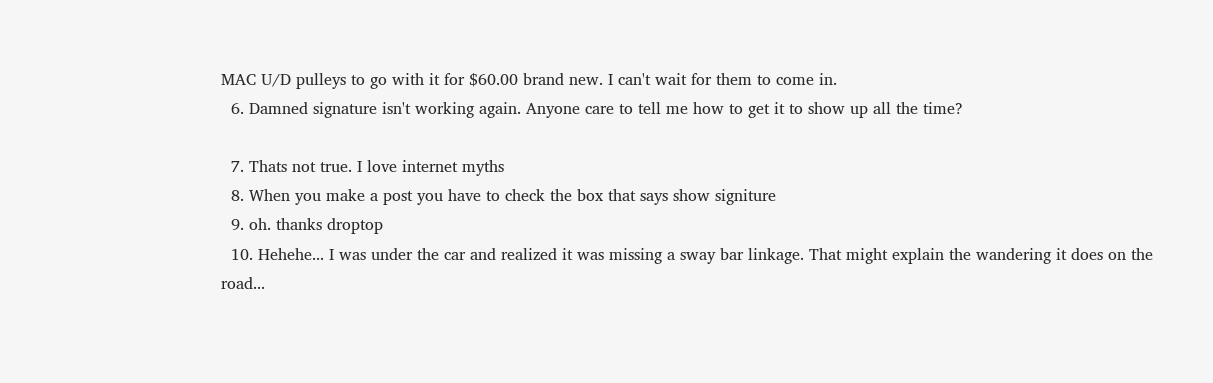MAC U/D pulleys to go with it for $60.00 brand new. I can't wait for them to come in.
  6. Damned signature isn't working again. Anyone care to tell me how to get it to show up all the time?

  7. Thats not true. I love internet myths
  8. When you make a post you have to check the box that says show signiture
  9. oh. thanks droptop
  10. Hehehe... I was under the car and realized it was missing a sway bar linkage. That might explain the wandering it does on the road...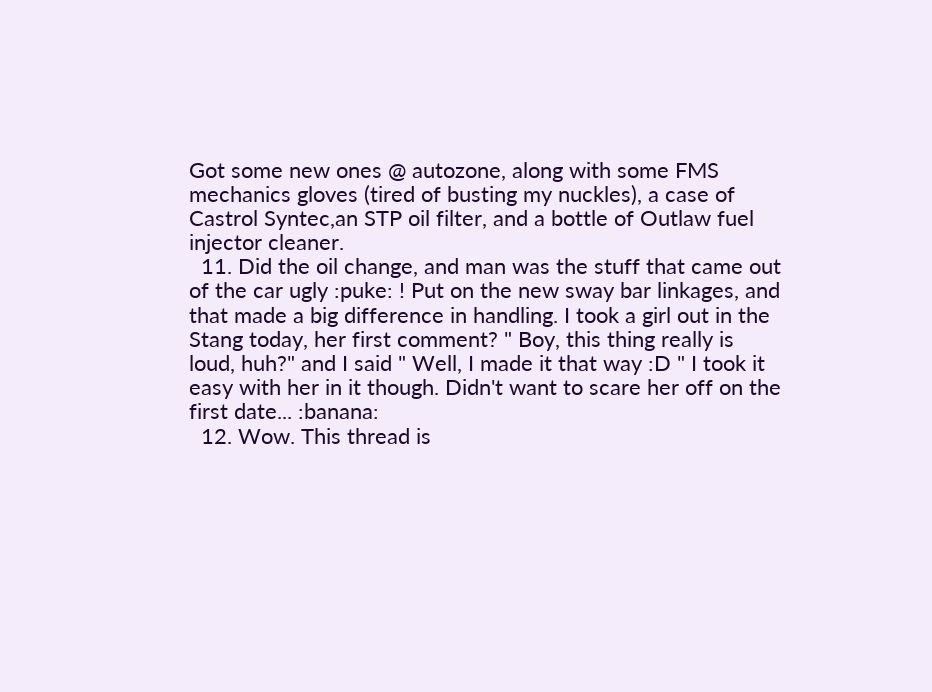Got some new ones @ autozone, along with some FMS mechanics gloves (tired of busting my nuckles), a case of Castrol Syntec,an STP oil filter, and a bottle of Outlaw fuel injector cleaner.
  11. Did the oil change, and man was the stuff that came out of the car ugly :puke: ! Put on the new sway bar linkages, and that made a big difference in handling. I took a girl out in the Stang today, her first comment? " Boy, this thing really is loud, huh?" and I said " Well, I made it that way :D " I took it easy with her in it though. Didn't want to scare her off on the first date... :banana:
  12. Wow. This thread is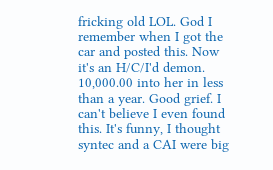fricking old LOL. God I remember when I got the car and posted this. Now it's an H/C/I'd demon. 10,000.00 into her in less than a year. Good grief. I can't believe I even found this. It's funny, I thought syntec and a CAI were big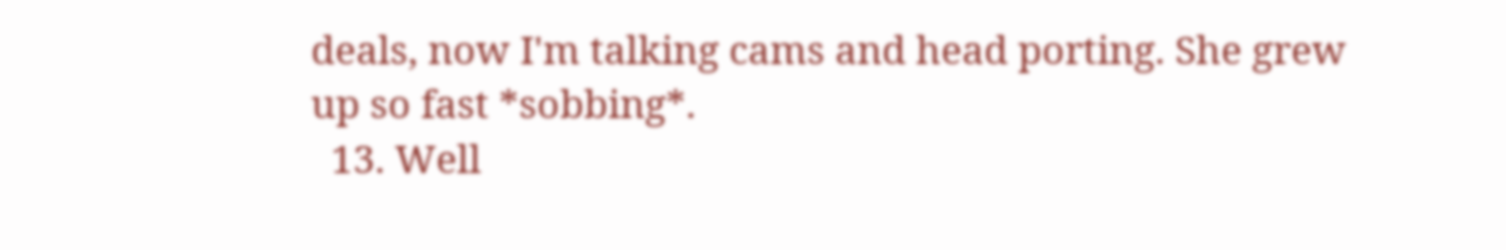deals, now I'm talking cams and head porting. She grew up so fast *sobbing*.
  13. Well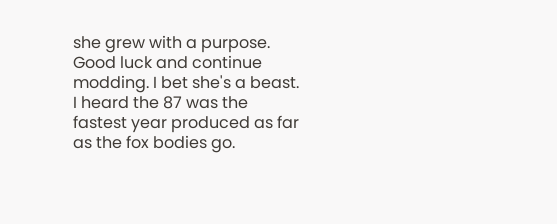she grew with a purpose. Good luck and continue modding. I bet she's a beast. I heard the 87 was the fastest year produced as far as the fox bodies go.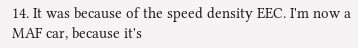14. It was because of the speed density EEC. I'm now a MAF car, because it's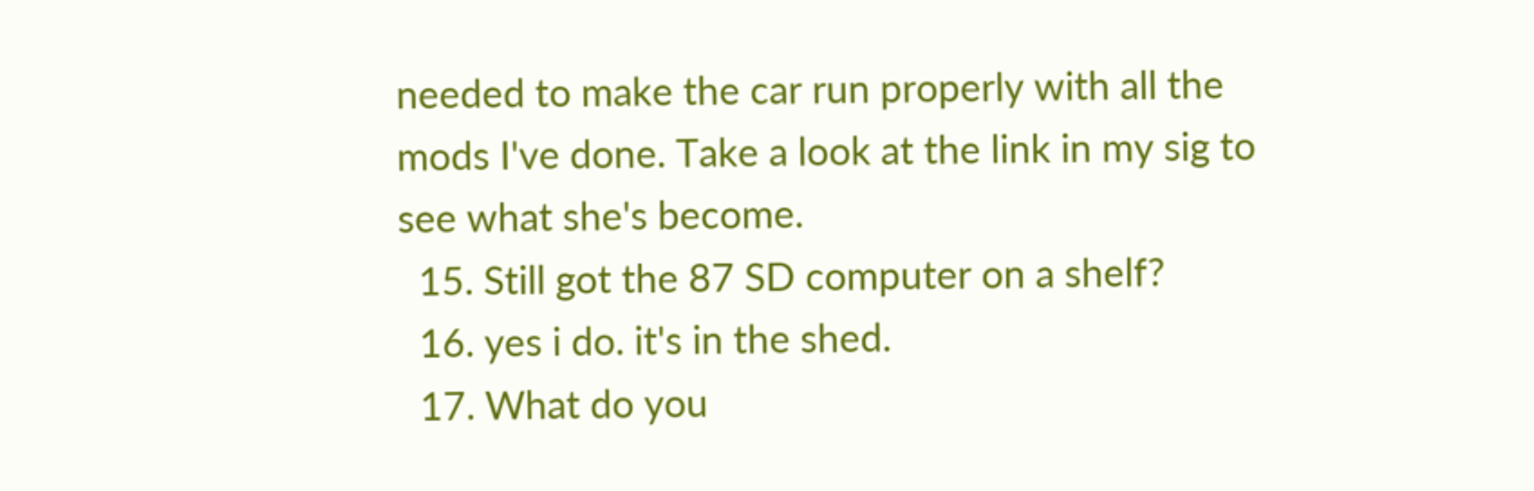needed to make the car run properly with all the mods I've done. Take a look at the link in my sig to see what she's become.
  15. Still got the 87 SD computer on a shelf?
  16. yes i do. it's in the shed.
  17. What do you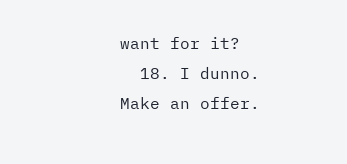want for it?
  18. I dunno. Make an offer.